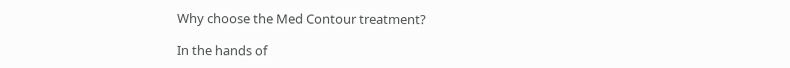Why choose the Med Contour treatment?

In the hands of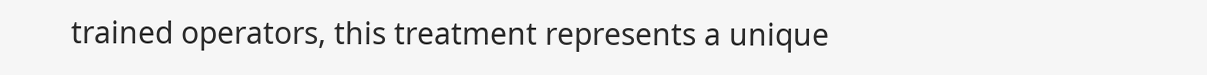trained operators, this treatment represents a unique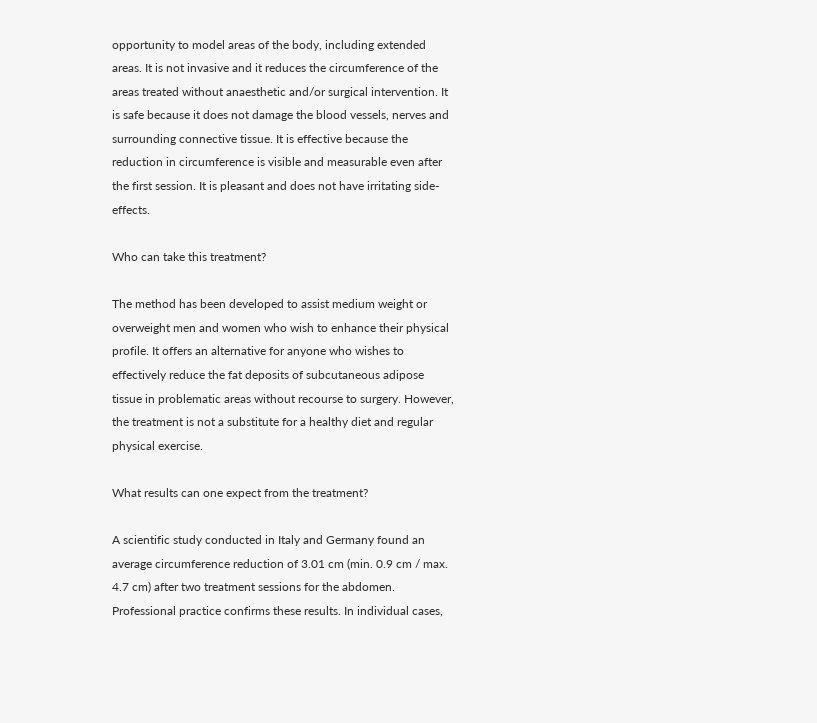opportunity to model areas of the body, including extended areas. It is not invasive and it reduces the circumference of the areas treated without anaesthetic and/or surgical intervention. It is safe because it does not damage the blood vessels, nerves and surrounding connective tissue. It is effective because the reduction in circumference is visible and measurable even after the first session. It is pleasant and does not have irritating side-effects.

Who can take this treatment?

The method has been developed to assist medium weight or overweight men and women who wish to enhance their physical profile. It offers an alternative for anyone who wishes to effectively reduce the fat deposits of subcutaneous adipose tissue in problematic areas without recourse to surgery. However, the treatment is not a substitute for a healthy diet and regular physical exercise.

What results can one expect from the treatment?

A scientific study conducted in Italy and Germany found an average circumference reduction of 3.01 cm (min. 0.9 cm / max. 4.7 cm) after two treatment sessions for the abdomen. Professional practice confirms these results. In individual cases,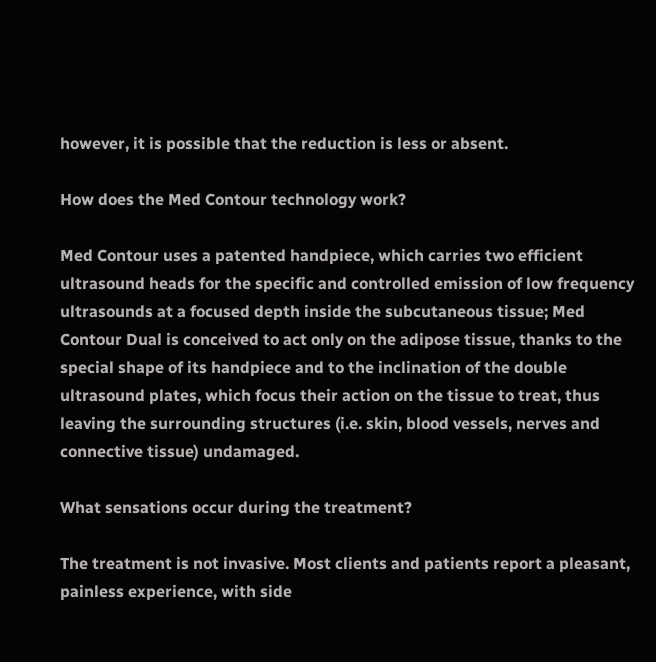however, it is possible that the reduction is less or absent.

How does the Med Contour technology work?

Med Contour uses a patented handpiece, which carries two efficient ultrasound heads for the specific and controlled emission of low frequency ultrasounds at a focused depth inside the subcutaneous tissue; Med Contour Dual is conceived to act only on the adipose tissue, thanks to the special shape of its handpiece and to the inclination of the double ultrasound plates, which focus their action on the tissue to treat, thus leaving the surrounding structures (i.e. skin, blood vessels, nerves and connective tissue) undamaged.

What sensations occur during the treatment?

The treatment is not invasive. Most clients and patients report a pleasant, painless experience, with side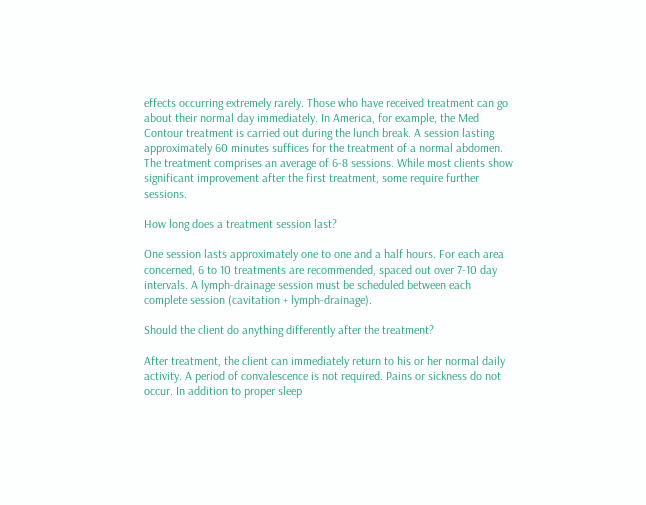effects occurring extremely rarely. Those who have received treatment can go about their normal day immediately. In America, for example, the Med Contour treatment is carried out during the lunch break. A session lasting approximately 60 minutes suffices for the treatment of a normal abdomen. The treatment comprises an average of 6-8 sessions. While most clients show significant improvement after the first treatment, some require further sessions.

How long does a treatment session last?

One session lasts approximately one to one and a half hours. For each area concerned, 6 to 10 treatments are recommended, spaced out over 7-10 day intervals. A lymph-drainage session must be scheduled between each complete session (cavitation + lymph-drainage).

Should the client do anything differently after the treatment?

After treatment, the client can immediately return to his or her normal daily activity. A period of convalescence is not required. Pains or sickness do not occur. In addition to proper sleep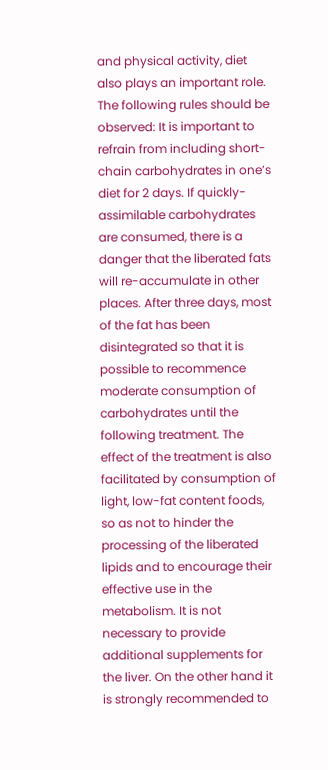and physical activity, diet also plays an important role. The following rules should be observed: It is important to refrain from including short-chain carbohydrates in one’s diet for 2 days. If quickly-assimilable carbohydrates are consumed, there is a danger that the liberated fats will re-accumulate in other places. After three days, most of the fat has been disintegrated so that it is possible to recommence moderate consumption of carbohydrates until the following treatment. The effect of the treatment is also facilitated by consumption of light, low-fat content foods, so as not to hinder the processing of the liberated lipids and to encourage their effective use in the metabolism. It is not necessary to provide additional supplements for the liver. On the other hand it is strongly recommended to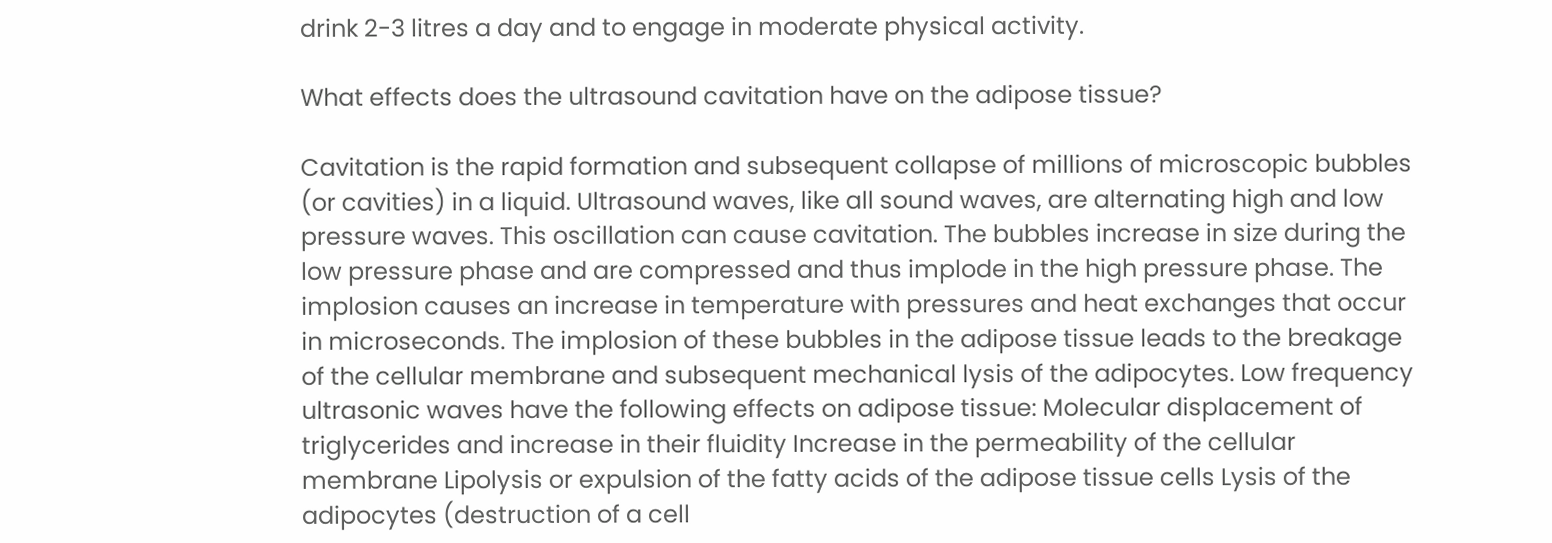drink 2-3 litres a day and to engage in moderate physical activity.

What effects does the ultrasound cavitation have on the adipose tissue?

Cavitation is the rapid formation and subsequent collapse of millions of microscopic bubbles (or cavities) in a liquid. Ultrasound waves, like all sound waves, are alternating high and low pressure waves. This oscillation can cause cavitation. The bubbles increase in size during the low pressure phase and are compressed and thus implode in the high pressure phase. The implosion causes an increase in temperature with pressures and heat exchanges that occur in microseconds. The implosion of these bubbles in the adipose tissue leads to the breakage of the cellular membrane and subsequent mechanical lysis of the adipocytes. Low frequency ultrasonic waves have the following effects on adipose tissue: Molecular displacement of triglycerides and increase in their fluidity Increase in the permeability of the cellular membrane Lipolysis or expulsion of the fatty acids of the adipose tissue cells Lysis of the adipocytes (destruction of a cell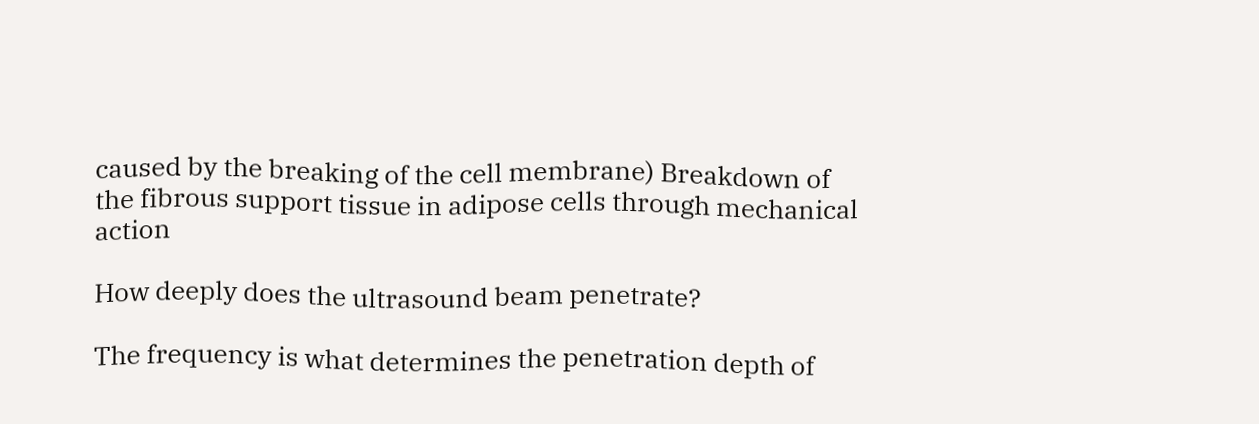caused by the breaking of the cell membrane) Breakdown of the fibrous support tissue in adipose cells through mechanical action

How deeply does the ultrasound beam penetrate?

The frequency is what determines the penetration depth of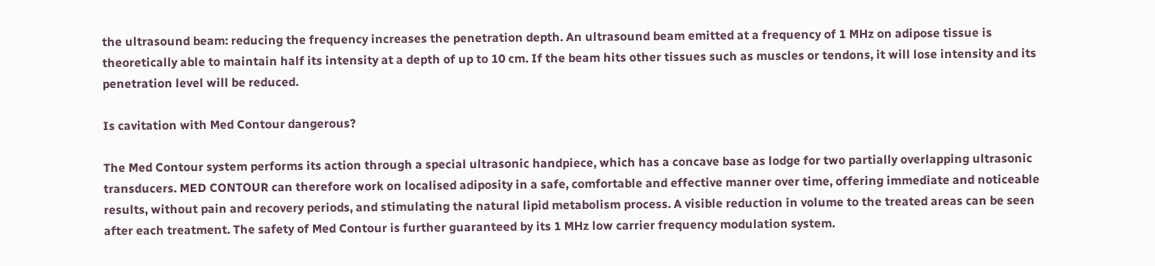the ultrasound beam: reducing the frequency increases the penetration depth. An ultrasound beam emitted at a frequency of 1 MHz on adipose tissue is theoretically able to maintain half its intensity at a depth of up to 10 cm. If the beam hits other tissues such as muscles or tendons, it will lose intensity and its penetration level will be reduced.

Is cavitation with Med Contour dangerous?

The Med Contour system performs its action through a special ultrasonic handpiece, which has a concave base as lodge for two partially overlapping ultrasonic transducers. MED CONTOUR can therefore work on localised adiposity in a safe, comfortable and effective manner over time, offering immediate and noticeable results, without pain and recovery periods, and stimulating the natural lipid metabolism process. A visible reduction in volume to the treated areas can be seen after each treatment. The safety of Med Contour is further guaranteed by its 1 MHz low carrier frequency modulation system.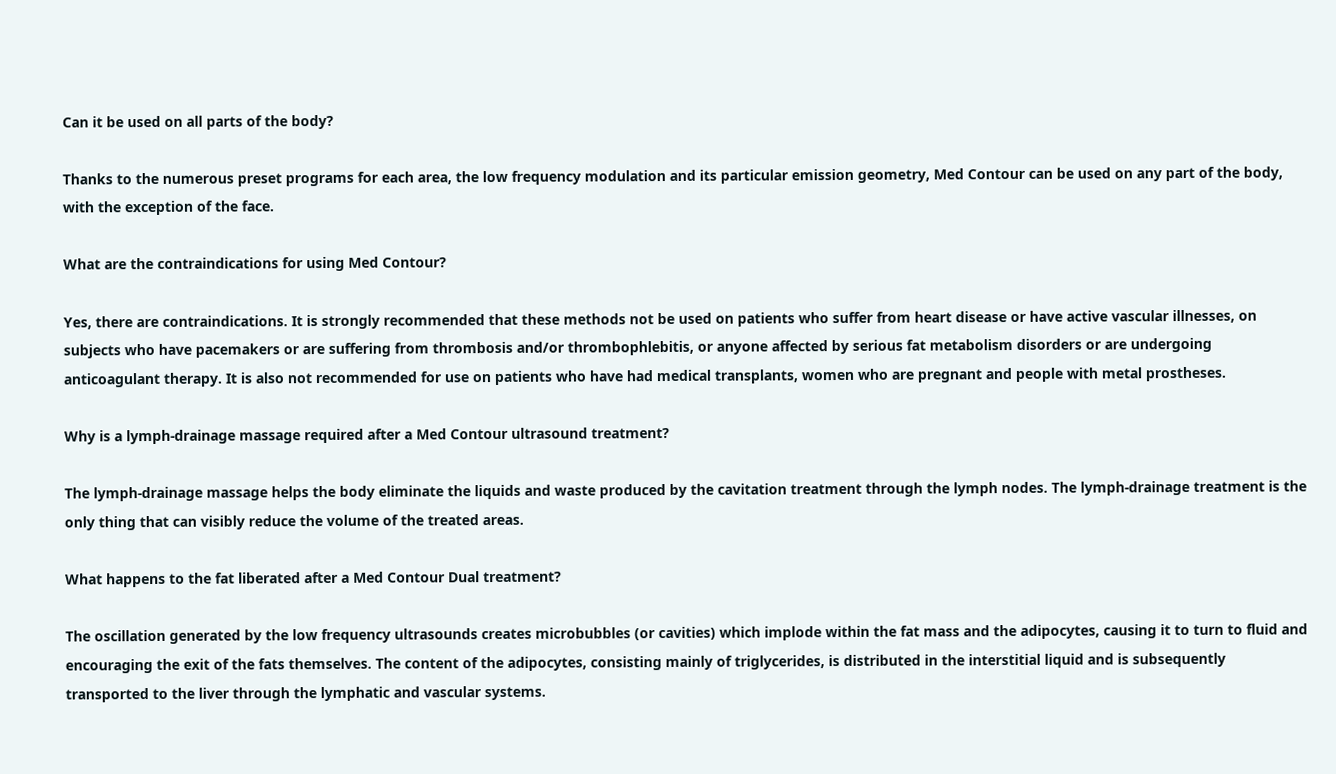Can it be used on all parts of the body?

Thanks to the numerous preset programs for each area, the low frequency modulation and its particular emission geometry, Med Contour can be used on any part of the body, with the exception of the face.

What are the contraindications for using Med Contour?

Yes, there are contraindications. It is strongly recommended that these methods not be used on patients who suffer from heart disease or have active vascular illnesses, on subjects who have pacemakers or are suffering from thrombosis and/or thrombophlebitis, or anyone affected by serious fat metabolism disorders or are undergoing anticoagulant therapy. It is also not recommended for use on patients who have had medical transplants, women who are pregnant and people with metal prostheses.

Why is a lymph-drainage massage required after a Med Contour ultrasound treatment?

The lymph-drainage massage helps the body eliminate the liquids and waste produced by the cavitation treatment through the lymph nodes. The lymph-drainage treatment is the only thing that can visibly reduce the volume of the treated areas.

What happens to the fat liberated after a Med Contour Dual treatment?

The oscillation generated by the low frequency ultrasounds creates microbubbles (or cavities) which implode within the fat mass and the adipocytes, causing it to turn to fluid and encouraging the exit of the fats themselves. The content of the adipocytes, consisting mainly of triglycerides, is distributed in the interstitial liquid and is subsequently transported to the liver through the lymphatic and vascular systems.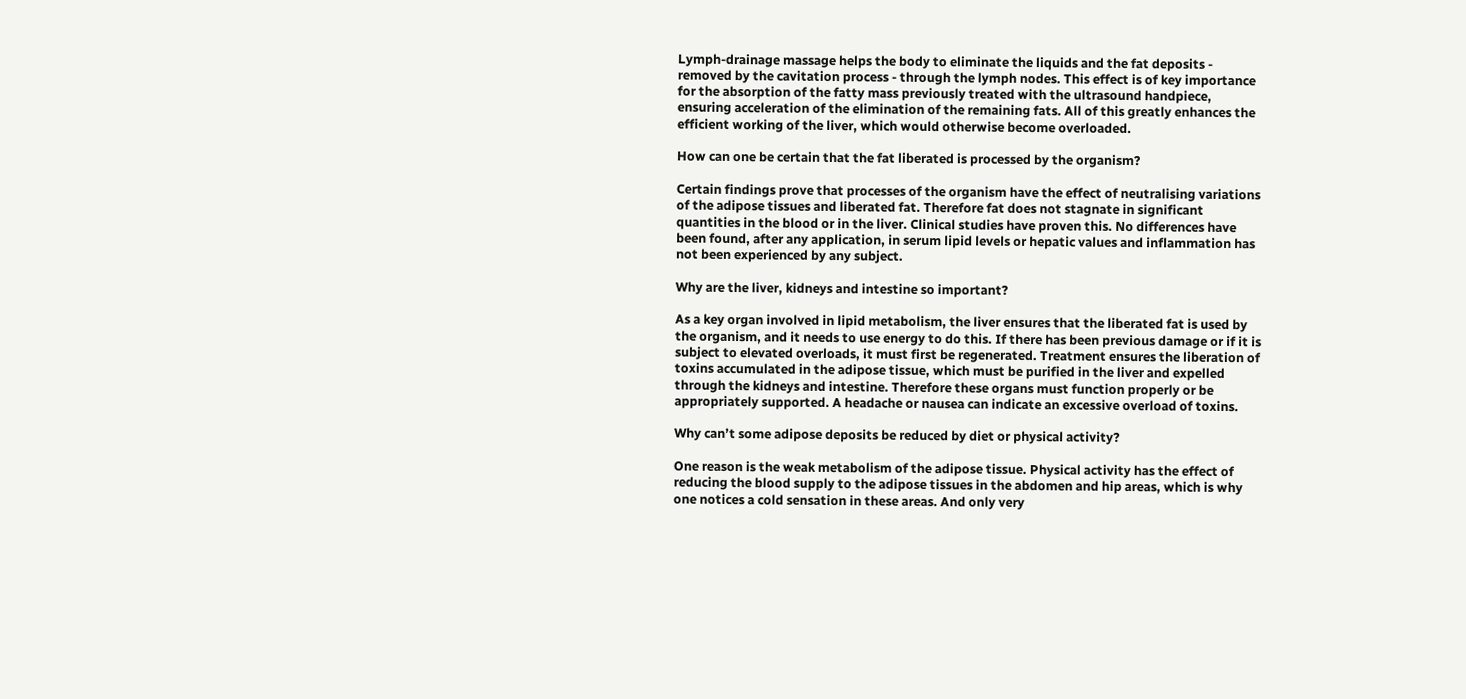Lymph-drainage massage helps the body to eliminate the liquids and the fat deposits - removed by the cavitation process - through the lymph nodes. This effect is of key importance for the absorption of the fatty mass previously treated with the ultrasound handpiece, ensuring acceleration of the elimination of the remaining fats. All of this greatly enhances the efficient working of the liver, which would otherwise become overloaded.

How can one be certain that the fat liberated is processed by the organism?

Certain findings prove that processes of the organism have the effect of neutralising variations of the adipose tissues and liberated fat. Therefore fat does not stagnate in significant quantities in the blood or in the liver. Clinical studies have proven this. No differences have been found, after any application, in serum lipid levels or hepatic values and inflammation has not been experienced by any subject.

Why are the liver, kidneys and intestine so important?

As a key organ involved in lipid metabolism, the liver ensures that the liberated fat is used by the organism, and it needs to use energy to do this. If there has been previous damage or if it is subject to elevated overloads, it must first be regenerated. Treatment ensures the liberation of toxins accumulated in the adipose tissue, which must be purified in the liver and expelled through the kidneys and intestine. Therefore these organs must function properly or be appropriately supported. A headache or nausea can indicate an excessive overload of toxins.

Why can’t some adipose deposits be reduced by diet or physical activity?

One reason is the weak metabolism of the adipose tissue. Physical activity has the effect of reducing the blood supply to the adipose tissues in the abdomen and hip areas, which is why one notices a cold sensation in these areas. And only very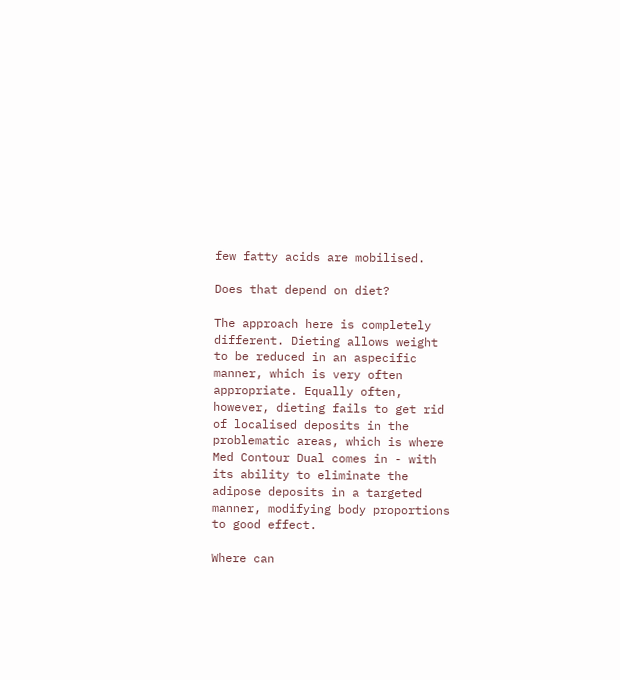few fatty acids are mobilised.

Does that depend on diet?

The approach here is completely different. Dieting allows weight to be reduced in an aspecific manner, which is very often appropriate. Equally often, however, dieting fails to get rid of localised deposits in the problematic areas, which is where Med Contour Dual comes in - with its ability to eliminate the adipose deposits in a targeted manner, modifying body proportions to good effect.

Where can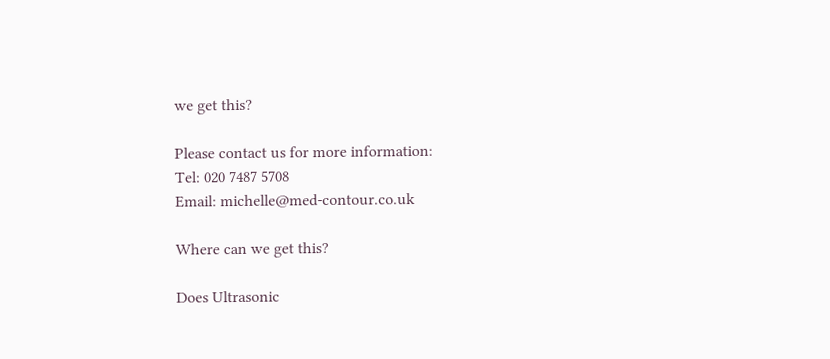we get this?

Please contact us for more information:
Tel: 020 7487 5708
Email: michelle@med-contour.co.uk

Where can we get this?

Does Ultrasonic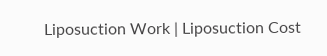Liposuction Work | Liposuction Cost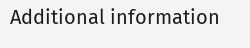Additional information